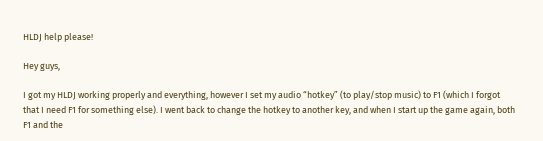HLDJ help please!

Hey guys,

I got my HLDJ working properly and everything, however I set my audio “hotkey” (to play/stop music) to F1 (which I forgot that I need F1 for something else). I went back to change the hotkey to another key, and when I start up the game again, both F1 and the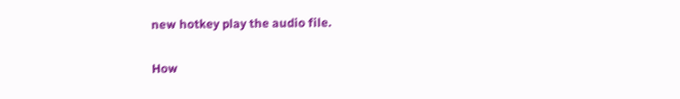new hotkey play the audio file.

How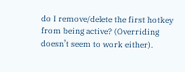do I remove/delete the first hotkey from being active? (Overriding doesn’t seem to work either).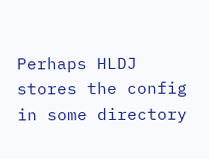Perhaps HLDJ stores the config in some directory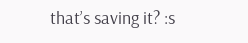that’s saving it? :s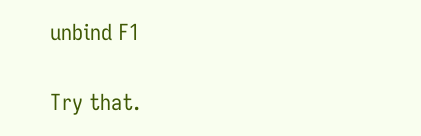unbind F1

Try that.